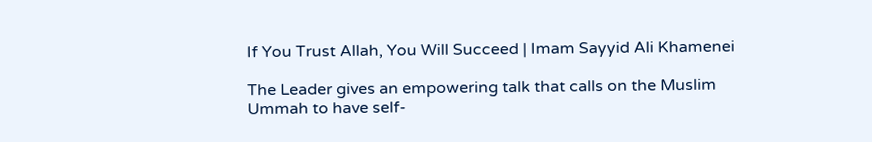If You Trust Allah, You Will Succeed | Imam Sayyid Ali Khamenei

The Leader gives an empowering talk that calls on the Muslim Ummah to have self-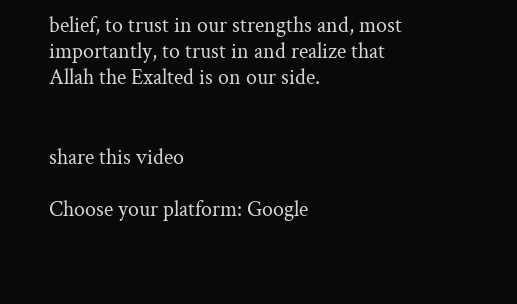belief, to trust in our strengths and, most importantly, to trust in and realize that Allah the Exalted is on our side.


share this video

Choose your platform: Google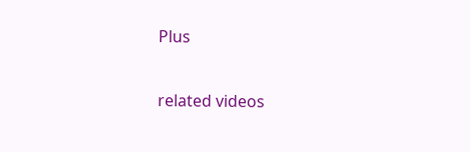Plus

related videos